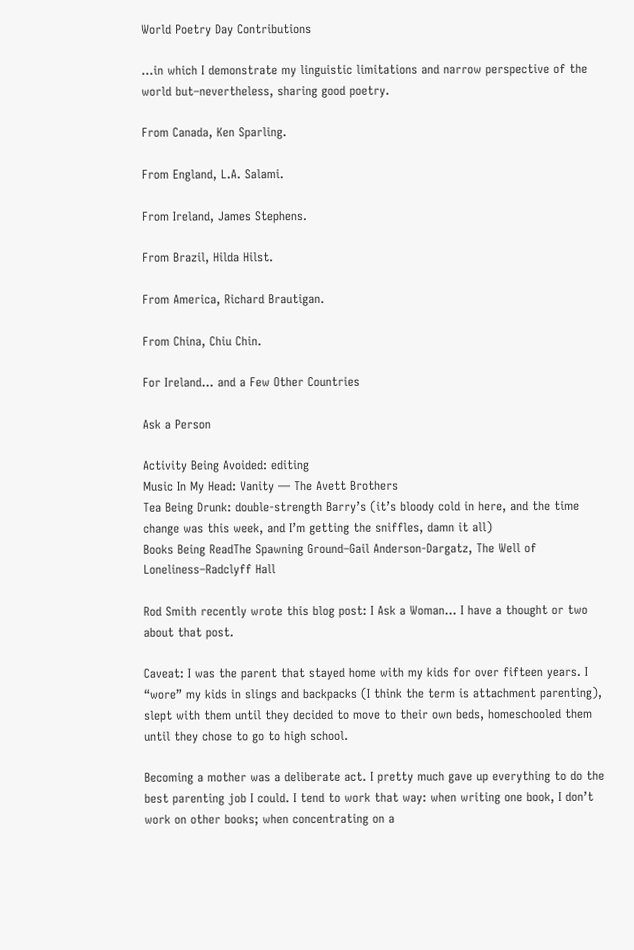World Poetry Day Contributions

…in which I demonstrate my linguistic limitations and narrow perspective of the world but–nevertheless, sharing good poetry.

From Canada, Ken Sparling.

From England, L.A. Salami.

From Ireland, James Stephens.

From Brazil, Hilda Hilst.

From America, Richard Brautigan.

From China, Chiu Chin.

For Ireland… and a Few Other Countries

Ask a Person

Activity Being Avoided: editing
Music In My Head: Vanity — The Avett Brothers
Tea Being Drunk: double-strength Barry’s (it’s bloody cold in here, and the time change was this week, and I’m getting the sniffles, damn it all)
Books Being ReadThe Spawning Ground–Gail Anderson-Dargatz, The Well of Loneliness–Radclyff Hall

Rod Smith recently wrote this blog post: I Ask a Woman… I have a thought or two about that post.

Caveat: I was the parent that stayed home with my kids for over fifteen years. I “wore” my kids in slings and backpacks (I think the term is attachment parenting), slept with them until they decided to move to their own beds, homeschooled them until they chose to go to high school.

Becoming a mother was a deliberate act. I pretty much gave up everything to do the best parenting job I could. I tend to work that way: when writing one book, I don’t work on other books; when concentrating on a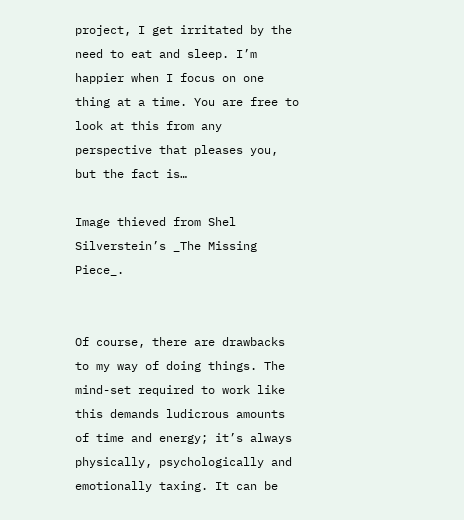project, I get irritated by the need to eat and sleep. I’m happier when I focus on one thing at a time. You are free to look at this from any perspective that pleases you, but the fact is…

Image thieved from Shel Silverstein’s _The Missing Piece_.


Of course, there are drawbacks to my way of doing things. The mind-set required to work like this demands ludicrous amounts of time and energy; it’s always physically, psychologically and emotionally taxing. It can be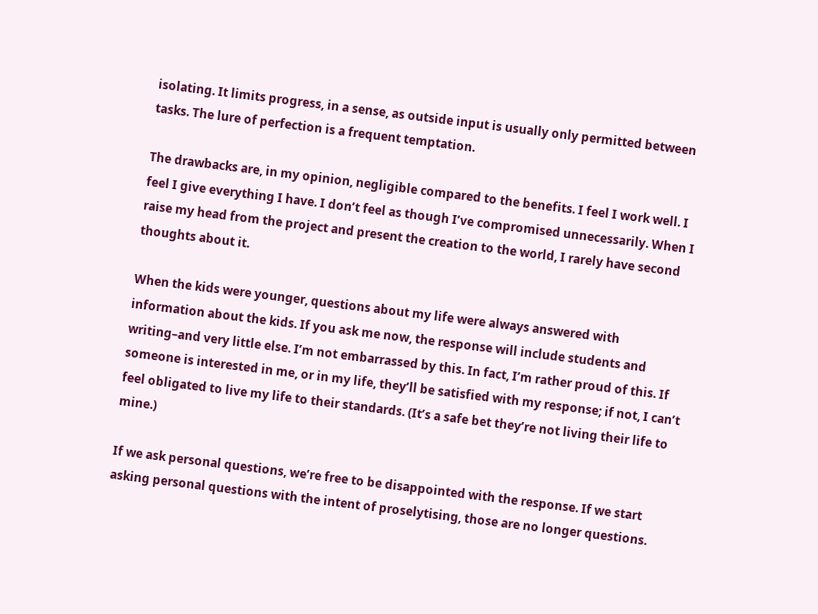isolating. It limits progress, in a sense, as outside input is usually only permitted between tasks. The lure of perfection is a frequent temptation.

The drawbacks are, in my opinion, negligible compared to the benefits. I feel I work well. I feel I give everything I have. I don’t feel as though I’ve compromised unnecessarily. When I raise my head from the project and present the creation to the world, I rarely have second thoughts about it.

When the kids were younger, questions about my life were always answered with information about the kids. If you ask me now, the response will include students and writing–and very little else. I’m not embarrassed by this. In fact, I’m rather proud of this. If someone is interested in me, or in my life, they’ll be satisfied with my response; if not, I can’t feel obligated to live my life to their standards. (It’s a safe bet they’re not living their life to mine.)

If we ask personal questions, we’re free to be disappointed with the response. If we start asking personal questions with the intent of proselytising, those are no longer questions.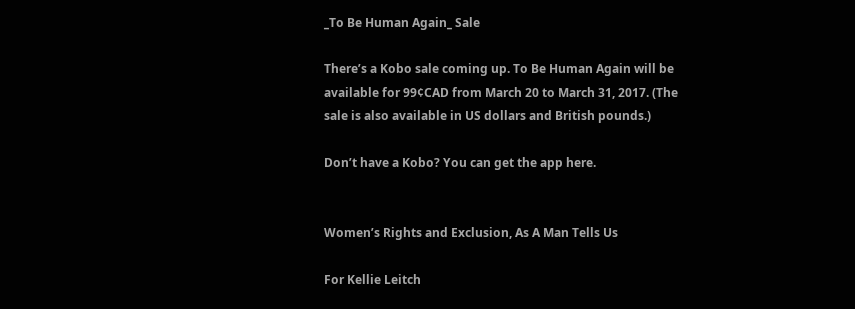_To Be Human Again_ Sale

There’s a Kobo sale coming up. To Be Human Again will be available for 99¢CAD from March 20 to March 31, 2017. (The sale is also available in US dollars and British pounds.)

Don’t have a Kobo? You can get the app here.


Women’s Rights and Exclusion, As A Man Tells Us

For Kellie Leitch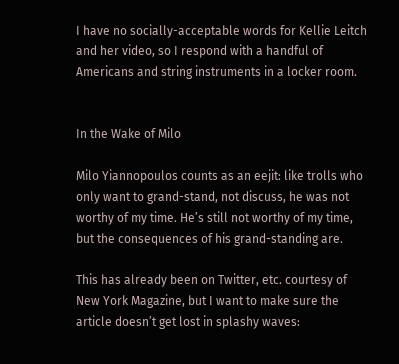I have no socially-acceptable words for Kellie Leitch and her video, so I respond with a handful of Americans and string instruments in a locker room.


In the Wake of Milo

Milo Yiannopoulos counts as an eejit: like trolls who only want to grand-stand, not discuss, he was not worthy of my time. He’s still not worthy of my time, but the consequences of his grand-standing are.

This has already been on Twitter, etc. courtesy of New York Magazine, but I want to make sure the article doesn’t get lost in splashy waves: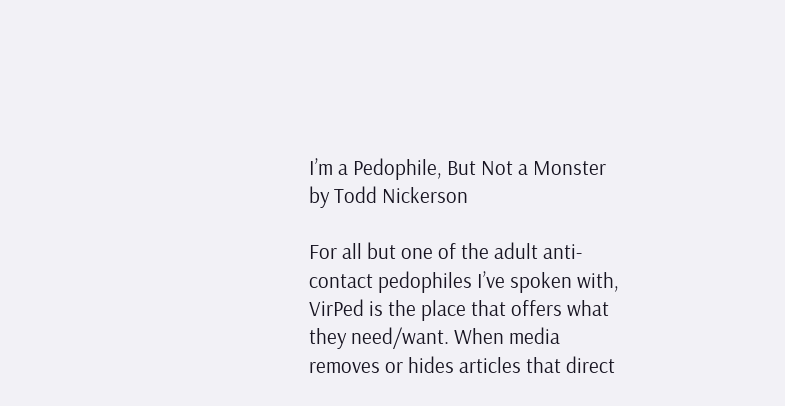I’m a Pedophile, But Not a Monster by Todd Nickerson

For all but one of the adult anti-contact pedophiles I’ve spoken with, VirPed is the place that offers what they need/want. When media removes or hides articles that direct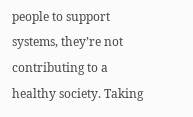people to support systems, they’re not contributing to a healthy society. Taking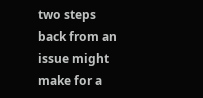two steps back from an issue might make for a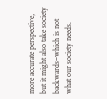more accurate perspective, but it might also take society backwards–which is not what our society needs.